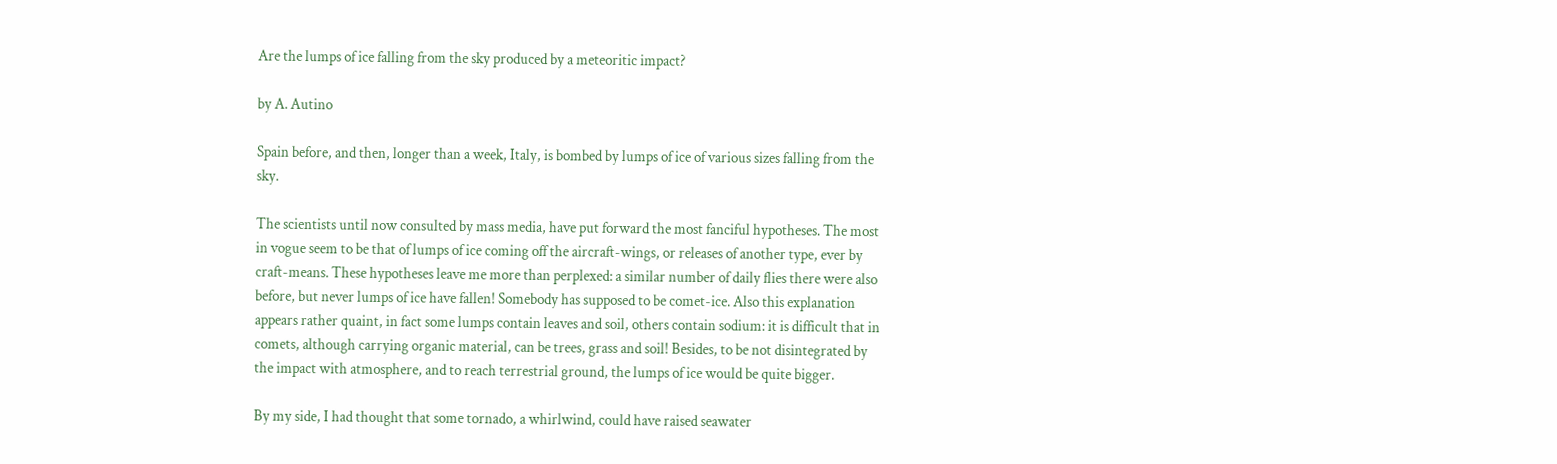Are the lumps of ice falling from the sky produced by a meteoritic impact?

by A. Autino

Spain before, and then, longer than a week, Italy, is bombed by lumps of ice of various sizes falling from the sky.

The scientists until now consulted by mass media, have put forward the most fanciful hypotheses. The most in vogue seem to be that of lumps of ice coming off the aircraft-wings, or releases of another type, ever by craft-means. These hypotheses leave me more than perplexed: a similar number of daily flies there were also before, but never lumps of ice have fallen! Somebody has supposed to be comet-ice. Also this explanation appears rather quaint, in fact some lumps contain leaves and soil, others contain sodium: it is difficult that in comets, although carrying organic material, can be trees, grass and soil! Besides, to be not disintegrated by the impact with atmosphere, and to reach terrestrial ground, the lumps of ice would be quite bigger.

By my side, I had thought that some tornado, a whirlwind, could have raised seawater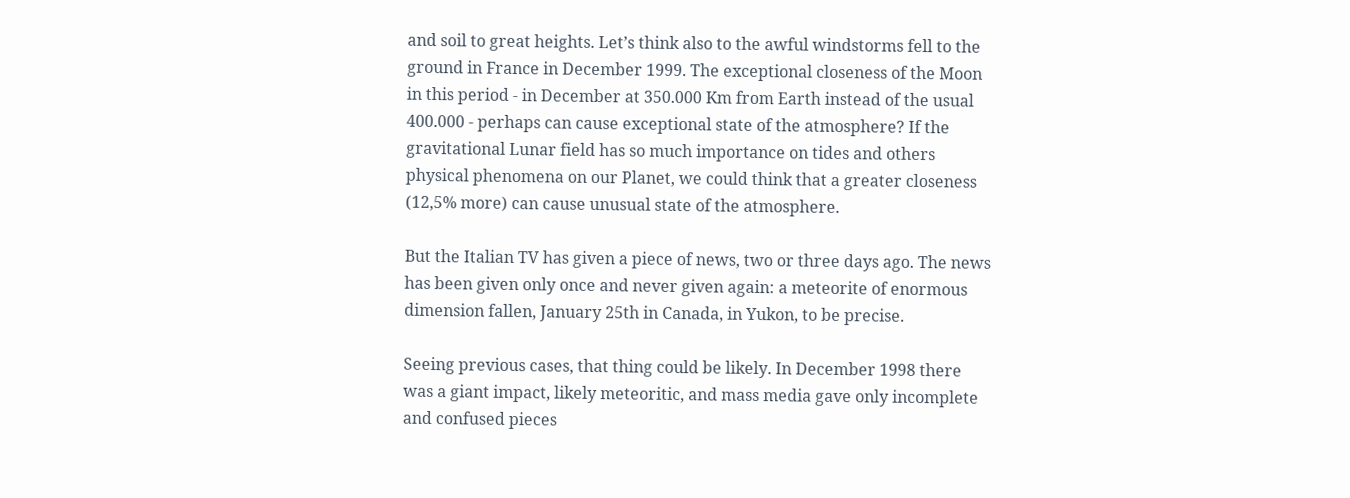and soil to great heights. Let’s think also to the awful windstorms fell to the ground in France in December 1999. The exceptional closeness of the Moon in this period - in December at 350.000 Km from Earth instead of the usual 400.000 - perhaps can cause exceptional state of the atmosphere? If the gravitational Lunar field has so much importance on tides and others physical phenomena on our Planet, we could think that a greater closeness (12,5% more) can cause unusual state of the atmosphere.

But the Italian TV has given a piece of news, two or three days ago. The news has been given only once and never given again: a meteorite of enormous dimension fallen, January 25th in Canada, in Yukon, to be precise.

Seeing previous cases, that thing could be likely. In December 1998 there was a giant impact, likely meteoritic, and mass media gave only incomplete and confused pieces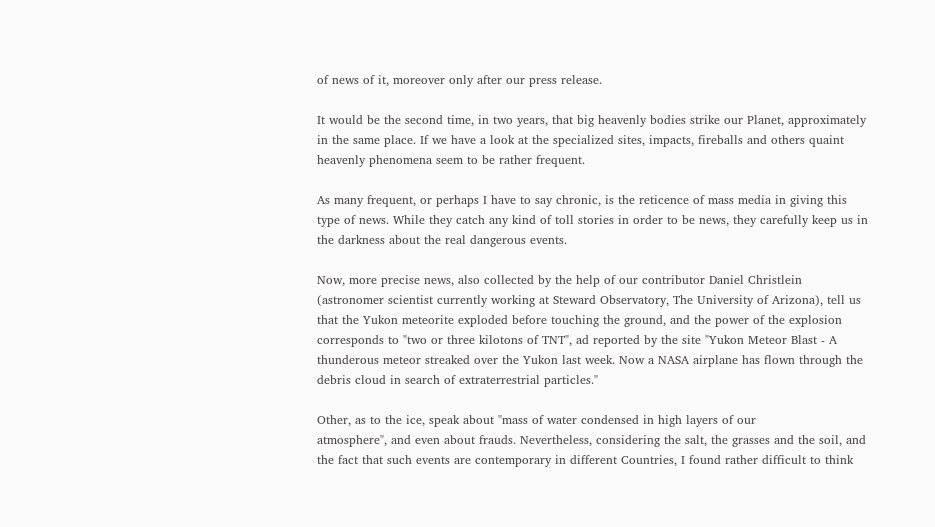of news of it, moreover only after our press release.

It would be the second time, in two years, that big heavenly bodies strike our Planet, approximately in the same place. If we have a look at the specialized sites, impacts, fireballs and others quaint heavenly phenomena seem to be rather frequent.

As many frequent, or perhaps I have to say chronic, is the reticence of mass media in giving this type of news. While they catch any kind of toll stories in order to be news, they carefully keep us in the darkness about the real dangerous events.

Now, more precise news, also collected by the help of our contributor Daniel Christlein (astronomer scientist currently working at Steward Observatory, The University of Arizona), tell us that the Yukon meteorite exploded before touching the ground, and the power of the explosion corresponds to "two or three kilotons of TNT", ad reported by the site "Yukon Meteor Blast - A thunderous meteor streaked over the Yukon last week. Now a NASA airplane has flown through the debris cloud in search of extraterrestrial particles."

Other, as to the ice, speak about "mass of water condensed in high layers of our
atmosphere", and even about frauds. Nevertheless, considering the salt, the grasses and the soil, and the fact that such events are contemporary in different Countries, I found rather difficult to think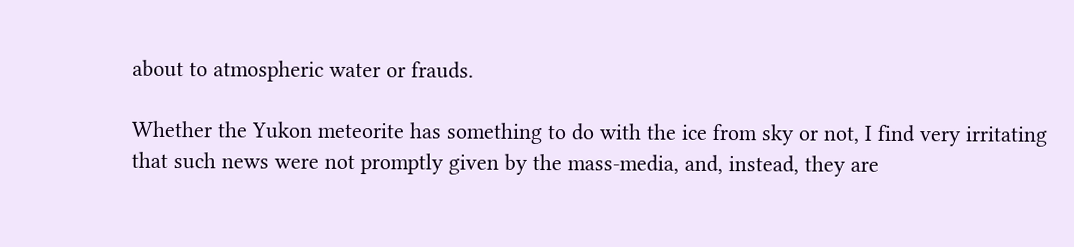about to atmospheric water or frauds.

Whether the Yukon meteorite has something to do with the ice from sky or not, I find very irritating that such news were not promptly given by the mass-media, and, instead, they are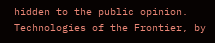hidden to the public opinion. Technologies of the Frontier, by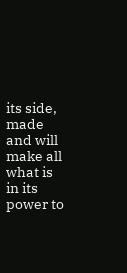its side, made and will make all what is in its power to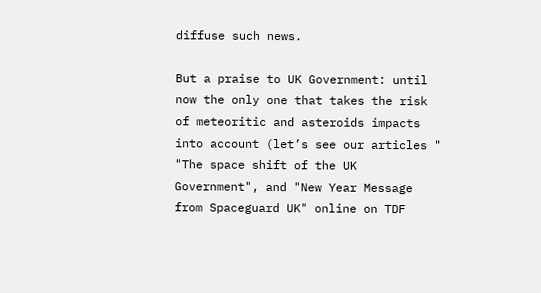diffuse such news.

But a praise to UK Government: until now the only one that takes the risk of meteoritic and asteroids impacts into account (let’s see our articles " "The space shift of the UK Government", and "New Year Message from Spaceguard UK" online on TDF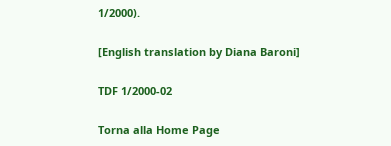1/2000).

[English translation by Diana Baroni]

TDF 1/2000-02

Torna alla Home Page